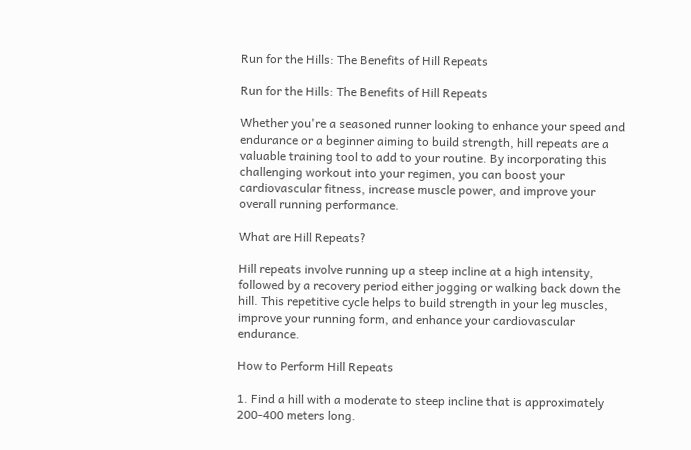Run for the Hills: The Benefits of Hill Repeats

Run for the Hills: The Benefits of Hill Repeats

Whether you're a seasoned runner looking to enhance your speed and endurance or a beginner aiming to build strength, hill repeats are a valuable training tool to add to your routine. By incorporating this challenging workout into your regimen, you can boost your cardiovascular fitness, increase muscle power, and improve your overall running performance.

What are Hill Repeats?

Hill repeats involve running up a steep incline at a high intensity, followed by a recovery period either jogging or walking back down the hill. This repetitive cycle helps to build strength in your leg muscles, improve your running form, and enhance your cardiovascular endurance.

How to Perform Hill Repeats

1. Find a hill with a moderate to steep incline that is approximately 200-400 meters long.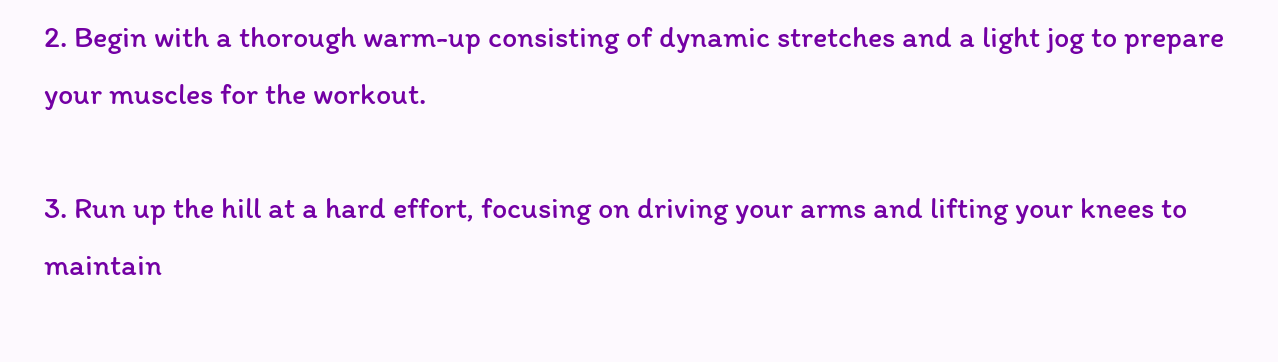2. Begin with a thorough warm-up consisting of dynamic stretches and a light jog to prepare your muscles for the workout.

3. Run up the hill at a hard effort, focusing on driving your arms and lifting your knees to maintain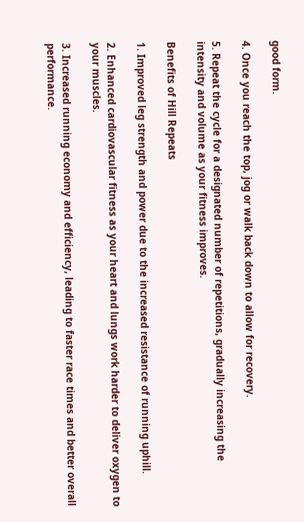good form.

4. Once you reach the top, jog or walk back down to allow for recovery.

5. Repeat the cycle for a designated number of repetitions, gradually increasing the intensity and volume as your fitness improves.

Benefits of Hill Repeats

1. Improved leg strength and power due to the increased resistance of running uphill.

2. Enhanced cardiovascular fitness as your heart and lungs work harder to deliver oxygen to your muscles.

3. Increased running economy and efficiency, leading to faster race times and better overall performance.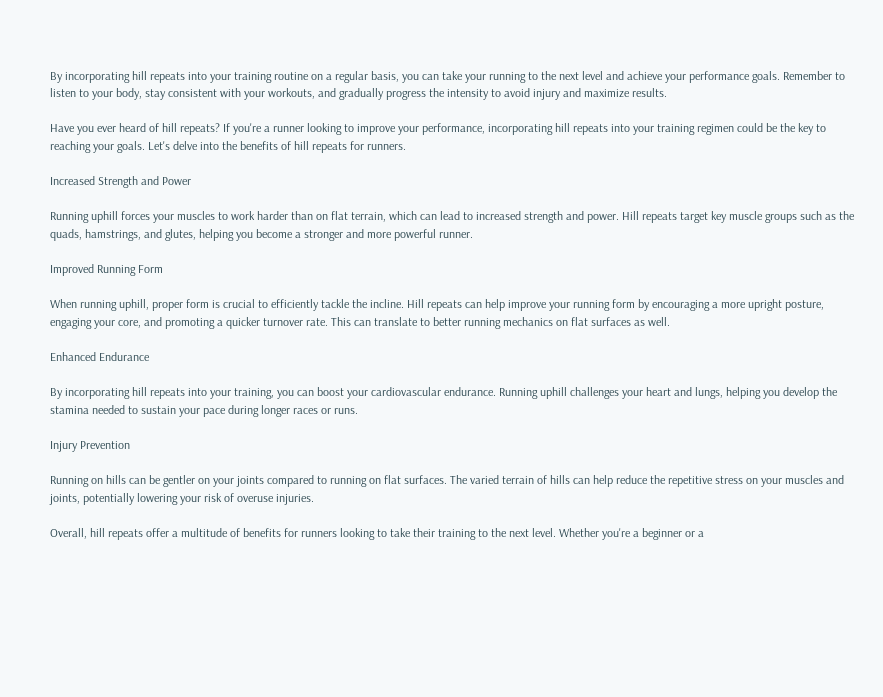By incorporating hill repeats into your training routine on a regular basis, you can take your running to the next level and achieve your performance goals. Remember to listen to your body, stay consistent with your workouts, and gradually progress the intensity to avoid injury and maximize results.

Have you ever heard of hill repeats? If you're a runner looking to improve your performance, incorporating hill repeats into your training regimen could be the key to reaching your goals. Let's delve into the benefits of hill repeats for runners.

Increased Strength and Power

Running uphill forces your muscles to work harder than on flat terrain, which can lead to increased strength and power. Hill repeats target key muscle groups such as the quads, hamstrings, and glutes, helping you become a stronger and more powerful runner.

Improved Running Form

When running uphill, proper form is crucial to efficiently tackle the incline. Hill repeats can help improve your running form by encouraging a more upright posture, engaging your core, and promoting a quicker turnover rate. This can translate to better running mechanics on flat surfaces as well.

Enhanced Endurance

By incorporating hill repeats into your training, you can boost your cardiovascular endurance. Running uphill challenges your heart and lungs, helping you develop the stamina needed to sustain your pace during longer races or runs.

Injury Prevention

Running on hills can be gentler on your joints compared to running on flat surfaces. The varied terrain of hills can help reduce the repetitive stress on your muscles and joints, potentially lowering your risk of overuse injuries.

Overall, hill repeats offer a multitude of benefits for runners looking to take their training to the next level. Whether you're a beginner or a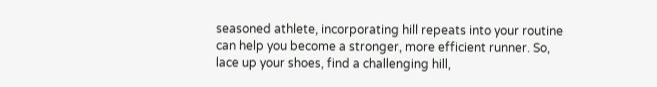seasoned athlete, incorporating hill repeats into your routine can help you become a stronger, more efficient runner. So, lace up your shoes, find a challenging hill,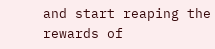and start reaping the rewards of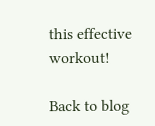this effective workout!

Back to blog